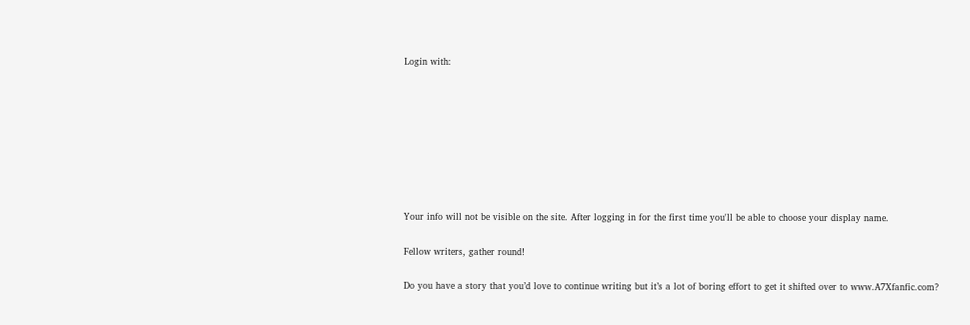Login with:








Your info will not be visible on the site. After logging in for the first time you'll be able to choose your display name.

Fellow writers, gather round!

Do you have a story that you’d love to continue writing but it’s a lot of boring effort to get it shifted over to www.A7Xfanfic.com?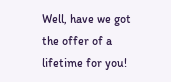Well, have we got the offer of a lifetime for you!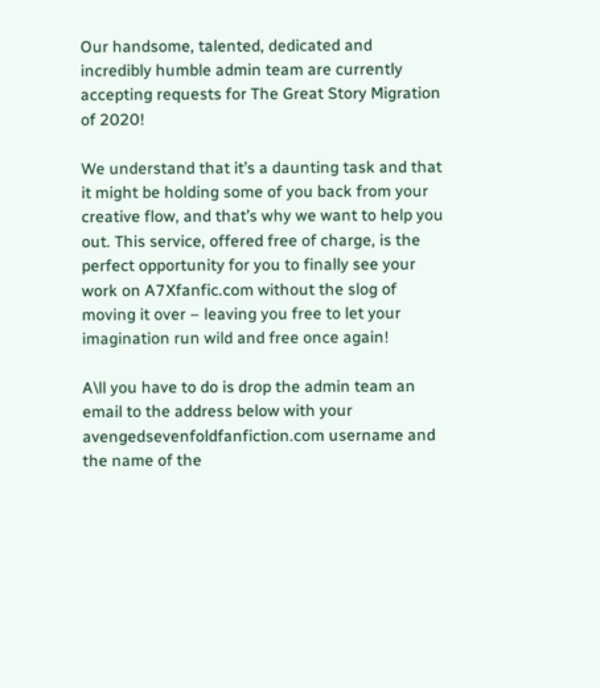Our handsome, talented, dedicated and incredibly humble admin team are currently accepting requests for The Great Story Migration of 2020!

We understand that it’s a daunting task and that it might be holding some of you back from your creative flow, and that’s why we want to help you out. This service, offered free of charge, is the perfect opportunity for you to finally see your work on A7Xfanfic.com without the slog of moving it over – leaving you free to let your imagination run wild and free once again!

A\ll you have to do is drop the admin team an email to the address below with your avengedsevenfoldfanfiction.com username and the name of the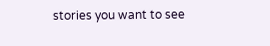stories you want to see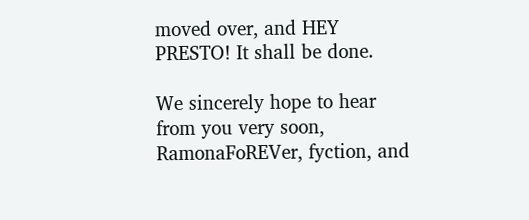moved over, and HEY PRESTO! It shall be done.

We sincerely hope to hear from you very soon,
RamonaFoREVer, fyction, and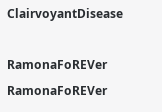ClairvoyantDisease

RamonaFoREVer RamonaFoREVer